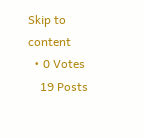Skip to content
  • 0 Votes
    19 Posts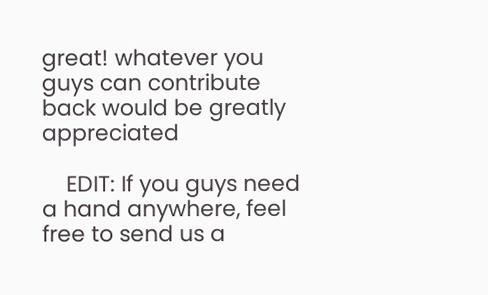great! whatever you guys can contribute back would be greatly appreciated

    EDIT: If you guys need a hand anywhere, feel free to send us a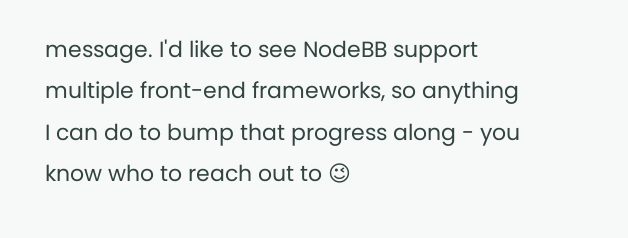message. I'd like to see NodeBB support multiple front-end frameworks, so anything I can do to bump that progress along - you know who to reach out to 😉